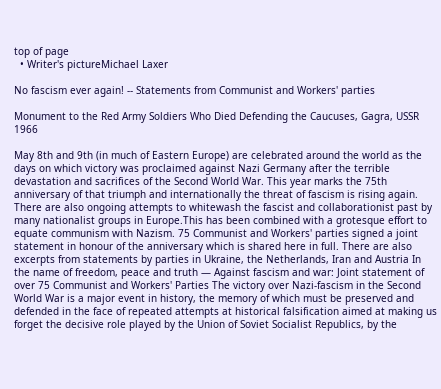top of page
  • Writer's pictureMichael Laxer

No fascism ever again! -- Statements from Communist and Workers' parties

Monument to the Red Army Soldiers Who Died Defending the Caucuses, Gagra, USSR 1966

May 8th and 9th (in much of Eastern Europe) are celebrated around the world as the days on which victory was proclaimed against Nazi Germany after the terrible devastation and sacrifices of the Second World War. This year marks the 75th anniversary of that triumph and internationally the threat of fascism is rising again. There are also ongoing attempts to whitewash the fascist and collaborationist past by many nationalist groups in Europe.This has been combined with a grotesque effort to equate communism with Nazism. 75 Communist and Workers' parties signed a joint statement in honour of the anniversary which is shared here in full. There are also excerpts from statements by parties in Ukraine, the Netherlands, Iran and Austria In the name of freedom, peace and truth — Against fascism and war: Joint statement of over 75 Communist and Workers' Parties The victory over Nazi-fascism in the Second World War is a major event in history, the memory of which must be preserved and defended in the face of repeated attempts at historical falsification aimed at making us forget the decisive role played by the Union of Soviet Socialist Republics, by the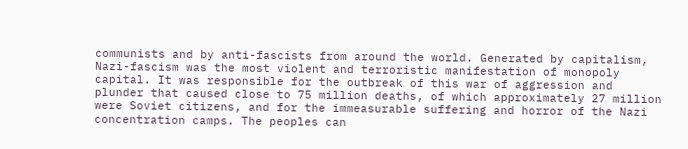communists and by anti-fascists from around the world. Generated by capitalism, Nazi-fascism was the most violent and terroristic manifestation of monopoly capital. It was responsible for the outbreak of this war of aggression and plunder that caused close to 75 million deaths, of which approximately 27 million were Soviet citizens, and for the immeasurable suffering and horror of the Nazi concentration camps. The peoples can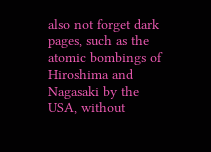also not forget dark pages, such as the atomic bombings of Hiroshima and Nagasaki by the USA, without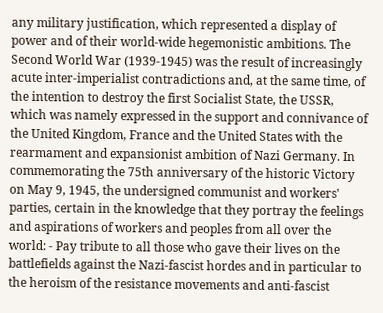any military justification, which represented a display of power and of their world-wide hegemonistic ambitions. The Second World War (1939-1945) was the result of increasingly acute inter-imperialist contradictions and, at the same time, of the intention to destroy the first Socialist State, the USSR, which was namely expressed in the support and connivance of the United Kingdom, France and the United States with the rearmament and expansionist ambition of Nazi Germany. In commemorating the 75th anniversary of the historic Victory on May 9, 1945, the undersigned communist and workers' parties, certain in the knowledge that they portray the feelings and aspirations of workers and peoples from all over the world: - Pay tribute to all those who gave their lives on the battlefields against the Nazi-fascist hordes and in particular to the heroism of the resistance movements and anti-fascist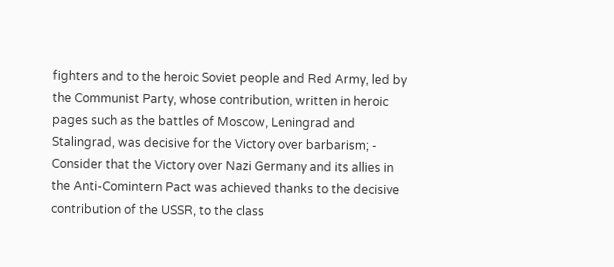fighters and to the heroic Soviet people and Red Army, led by the Communist Party, whose contribution, written in heroic pages such as the battles of Moscow, Leningrad and Stalingrad, was decisive for the Victory over barbarism; - Consider that the Victory over Nazi Germany and its allies in the Anti-Comintern Pact was achieved thanks to the decisive contribution of the USSR, to the class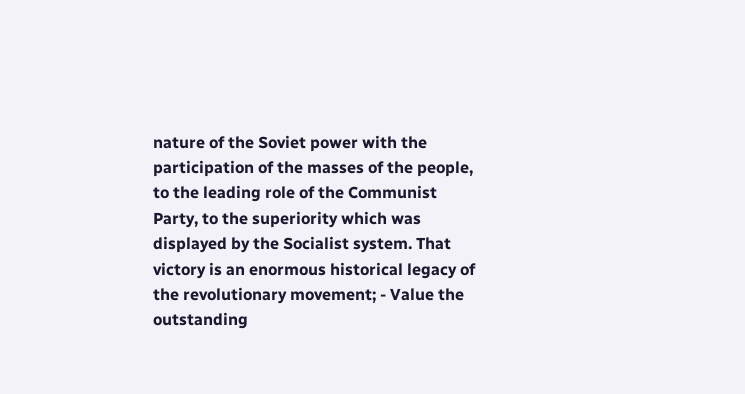nature of the Soviet power with the participation of the masses of the people, to the leading role of the Communist Party, to the superiority which was displayed by the Socialist system. That victory is an enormous historical legacy of the revolutionary movement; - Value the outstanding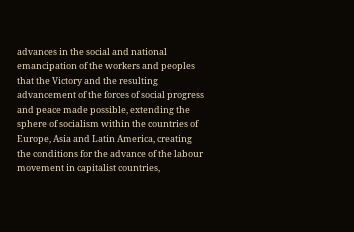advances in the social and national emancipation of the workers and peoples that the Victory and the resulting advancement of the forces of social progress and peace made possible, extending the sphere of socialism within the countries of Europe, Asia and Latin America, creating the conditions for the advance of the labour movement in capitalist countries,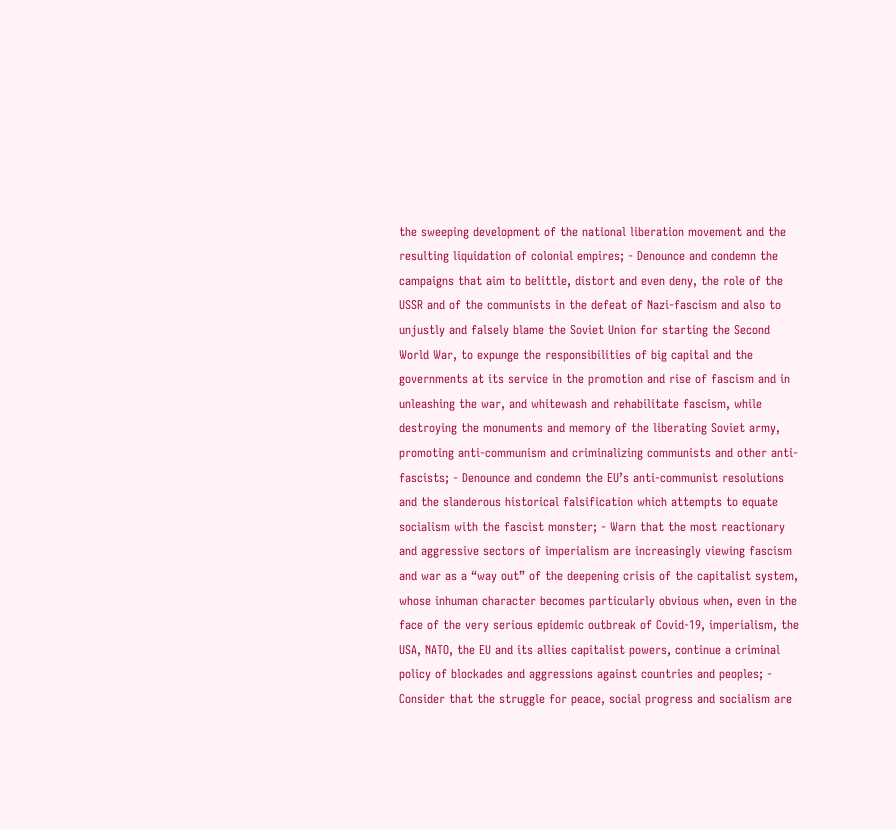the sweeping development of the national liberation movement and the resulting liquidation of colonial empires; - Denounce and condemn the campaigns that aim to belittle, distort and even deny, the role of the USSR and of the communists in the defeat of Nazi-fascism and also to unjustly and falsely blame the Soviet Union for starting the Second World War, to expunge the responsibilities of big capital and the governments at its service in the promotion and rise of fascism and in unleashing the war, and whitewash and rehabilitate fascism, while destroying the monuments and memory of the liberating Soviet army, promoting anti-communism and criminalizing communists and other anti-fascists; - Denounce and condemn the EU’s anti-communist resolutions and the slanderous historical falsification which attempts to equate socialism with the fascist monster; - Warn that the most reactionary and aggressive sectors of imperialism are increasingly viewing fascism and war as a “way out” of the deepening crisis of the capitalist system, whose inhuman character becomes particularly obvious when, even in the face of the very serious epidemic outbreak of Covid-19, imperialism, the USA, NATO, the EU and its allies capitalist powers, continue a criminal policy of blockades and aggressions against countries and peoples; - Consider that the struggle for peace, social progress and socialism are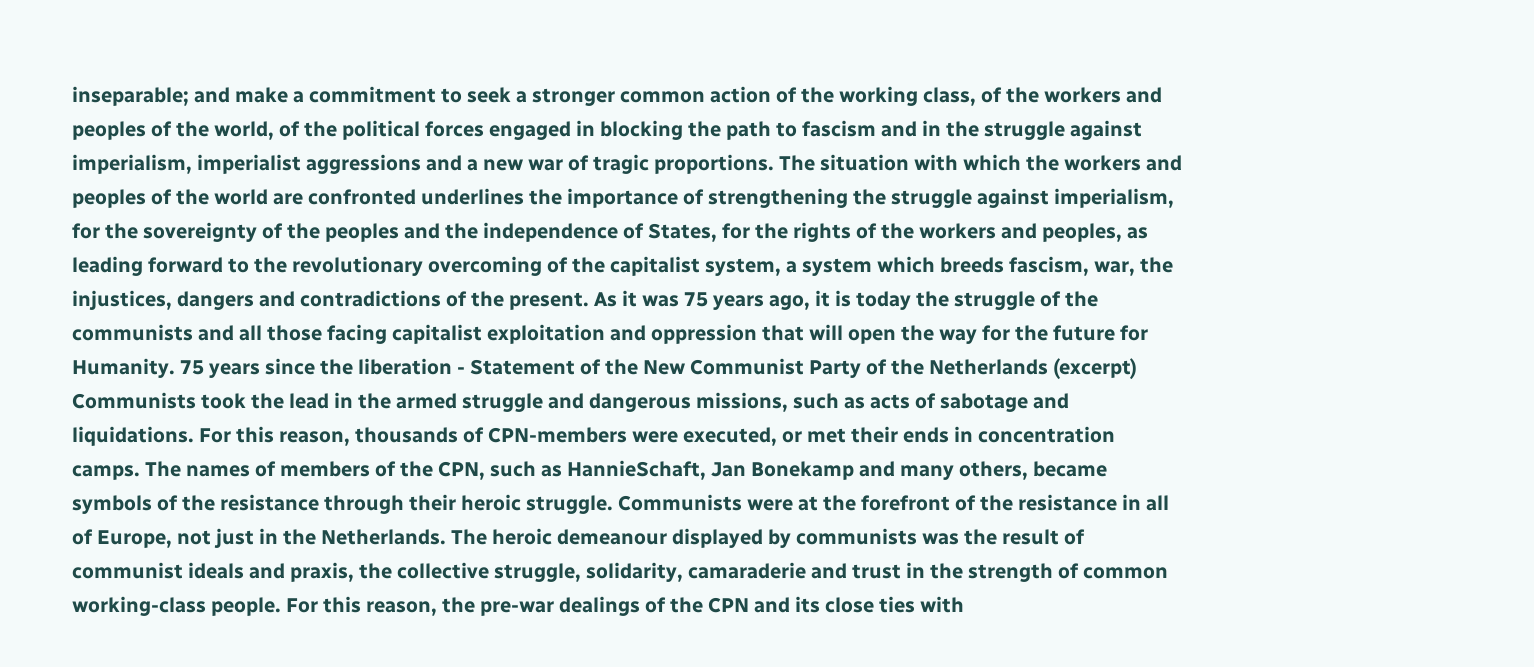inseparable; and make a commitment to seek a stronger common action of the working class, of the workers and peoples of the world, of the political forces engaged in blocking the path to fascism and in the struggle against imperialism, imperialist aggressions and a new war of tragic proportions. The situation with which the workers and peoples of the world are confronted underlines the importance of strengthening the struggle against imperialism, for the sovereignty of the peoples and the independence of States, for the rights of the workers and peoples, as leading forward to the revolutionary overcoming of the capitalist system, a system which breeds fascism, war, the injustices, dangers and contradictions of the present. As it was 75 years ago, it is today the struggle of the communists and all those facing capitalist exploitation and oppression that will open the way for the future for Humanity. 75 years since the liberation - Statement of the New Communist Party of the Netherlands (excerpt) Communists took the lead in the armed struggle and dangerous missions, such as acts of sabotage and liquidations. For this reason, thousands of CPN-members were executed, or met their ends in concentration camps. The names of members of the CPN, such as HannieSchaft, Jan Bonekamp and many others, became symbols of the resistance through their heroic struggle. Communists were at the forefront of the resistance in all of Europe, not just in the Netherlands. The heroic demeanour displayed by communists was the result of communist ideals and praxis, the collective struggle, solidarity, camaraderie and trust in the strength of common working-class people. For this reason, the pre-war dealings of the CPN and its close ties with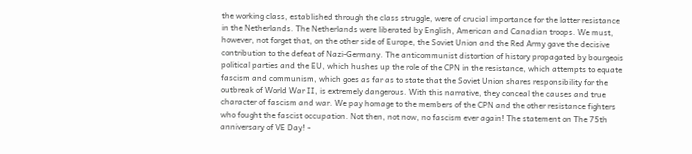the working class, established through the class struggle, were of crucial importance for the latter resistance in the Netherlands. The Netherlands were liberated by English, American and Canadian troops. We must, however, not forget that, on the other side of Europe, the Soviet Union and the Red Army gave the decisive contribution to the defeat of Nazi-Germany. The anticommunist distortion of history propagated by bourgeois political parties and the EU, which hushes up the role of the CPN in the resistance, which attempts to equate fascism and communism, which goes as far as to state that the Soviet Union shares responsibility for the outbreak of World War II, is extremely dangerous. With this narrative, they conceal the causes and true character of fascism and war. We pay homage to the members of the CPN and the other resistance fighters who fought the fascist occupation. Not then, not now, no fascism ever again! The statement on The 75th anniversary of VE Day! -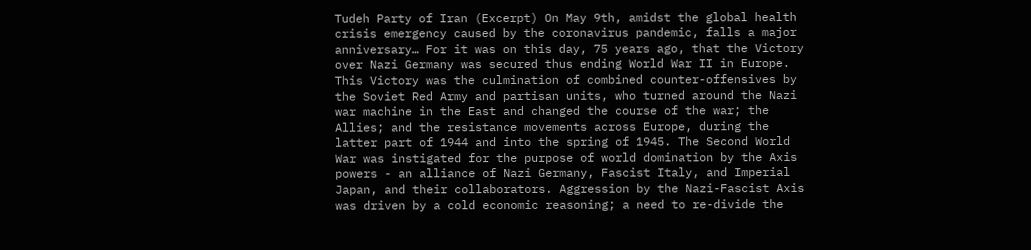Tudeh Party of Iran (Excerpt) On May 9th, amidst the global health crisis emergency caused by the coronavirus pandemic, falls a major anniversary… For it was on this day, 75 years ago, that the Victory over Nazi Germany was secured thus ending World War II in Europe. This Victory was the culmination of combined counter-offensives by the Soviet Red Army and partisan units, who turned around the Nazi war machine in the East and changed the course of the war; the Allies; and the resistance movements across Europe, during the latter part of 1944 and into the spring of 1945. The Second World War was instigated for the purpose of world domination by the Axis powers - an alliance of Nazi Germany, Fascist Italy, and Imperial Japan, and their collaborators. Aggression by the Nazi-Fascist Axis was driven by a cold economic reasoning; a need to re-divide the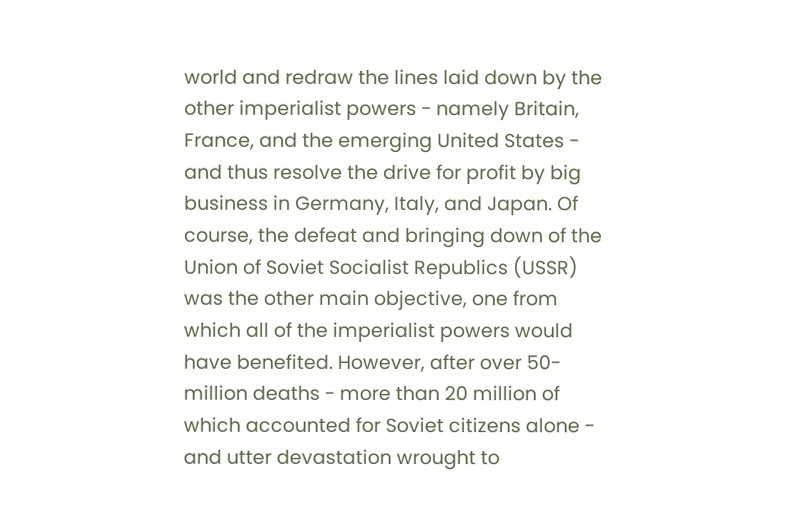world and redraw the lines laid down by the other imperialist powers - namely Britain, France, and the emerging United States - and thus resolve the drive for profit by big business in Germany, Italy, and Japan. Of course, the defeat and bringing down of the Union of Soviet Socialist Republics (USSR) was the other main objective, one from which all of the imperialist powers would have benefited. However, after over 50-million deaths - more than 20 million of which accounted for Soviet citizens alone - and utter devastation wrought to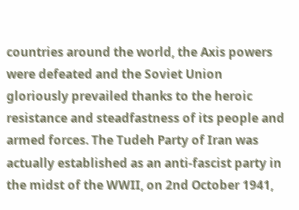countries around the world, the Axis powers were defeated and the Soviet Union gloriously prevailed thanks to the heroic resistance and steadfastness of its people and armed forces. The Tudeh Party of Iran was actually established as an anti-fascist party in the midst of the WWII, on 2nd October 1941,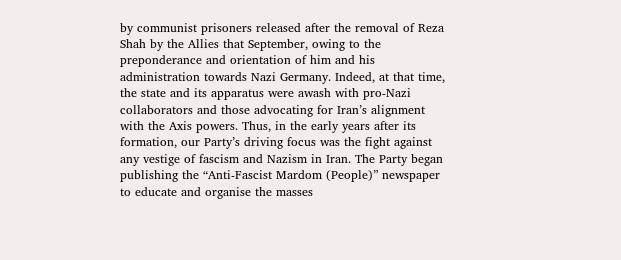by communist prisoners released after the removal of Reza Shah by the Allies that September, owing to the preponderance and orientation of him and his administration towards Nazi Germany. Indeed, at that time, the state and its apparatus were awash with pro-Nazi collaborators and those advocating for Iran’s alignment with the Axis powers. Thus, in the early years after its formation, our Party’s driving focus was the fight against any vestige of fascism and Nazism in Iran. The Party began publishing the “Anti-Fascist Mardom (People)” newspaper to educate and organise the masses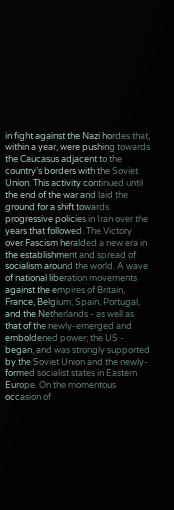in fight against the Nazi hordes that, within a year, were pushing towards the Caucasus adjacent to the country’s borders with the Soviet Union. This activity continued until the end of the war and laid the ground for a shift towards progressive policies in Iran over the years that followed. The Victory over Fascism heralded a new era in the establishment and spread of socialism around the world. A wave of national liberation movements against the empires of Britain, France, Belgium, Spain, Portugal, and the Netherlands - as well as that of the newly-emerged and emboldened power; the US - began, and was strongly supported by the Soviet Union and the newly-formed socialist states in Eastern Europe. On the momentous occasion of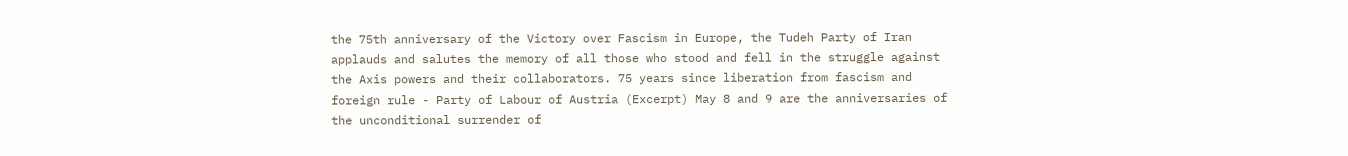the 75th anniversary of the Victory over Fascism in Europe, the Tudeh Party of Iran applauds and salutes the memory of all those who stood and fell in the struggle against the Axis powers and their collaborators. 75 years since liberation from fascism and foreign rule - Party of Labour of Austria (Excerpt) May 8 and 9 are the anniversaries of the unconditional surrender of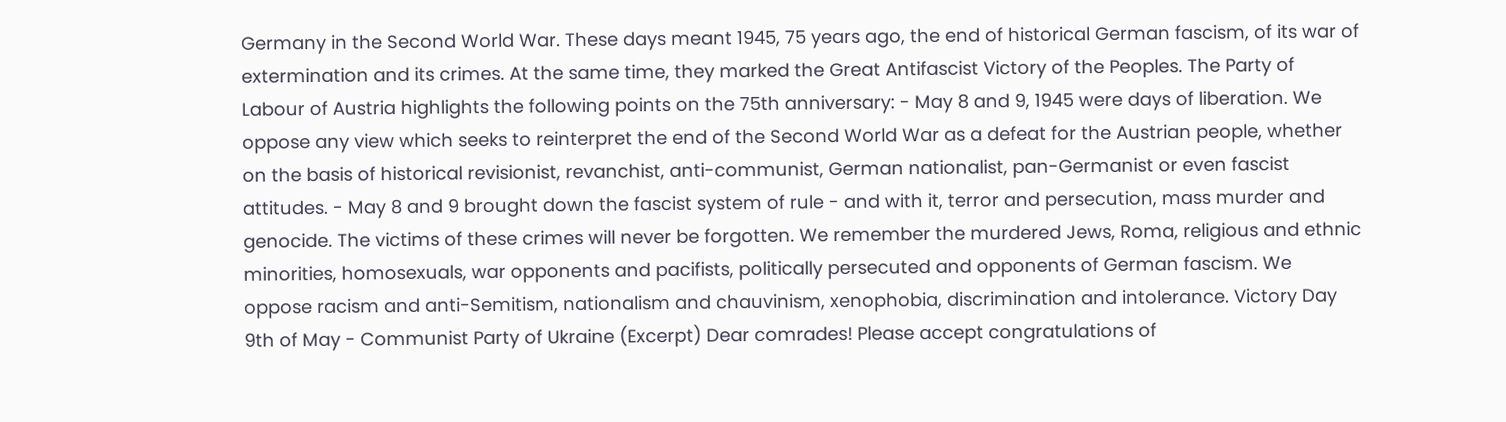Germany in the Second World War. These days meant 1945, 75 years ago, the end of historical German fascism, of its war of extermination and its crimes. At the same time, they marked the Great Antifascist Victory of the Peoples. The Party of Labour of Austria highlights the following points on the 75th anniversary: - May 8 and 9, 1945 were days of liberation. We oppose any view which seeks to reinterpret the end of the Second World War as a defeat for the Austrian people, whether on the basis of historical revisionist, revanchist, anti-communist, German nationalist, pan-Germanist or even fascist attitudes. - May 8 and 9 brought down the fascist system of rule - and with it, terror and persecution, mass murder and genocide. The victims of these crimes will never be forgotten. We remember the murdered Jews, Roma, religious and ethnic minorities, homosexuals, war opponents and pacifists, politically persecuted and opponents of German fascism. We oppose racism and anti-Semitism, nationalism and chauvinism, xenophobia, discrimination and intolerance. Victory Day 9th of May - Communist Party of Ukraine (Excerpt) Dear comrades! Please accept congratulations of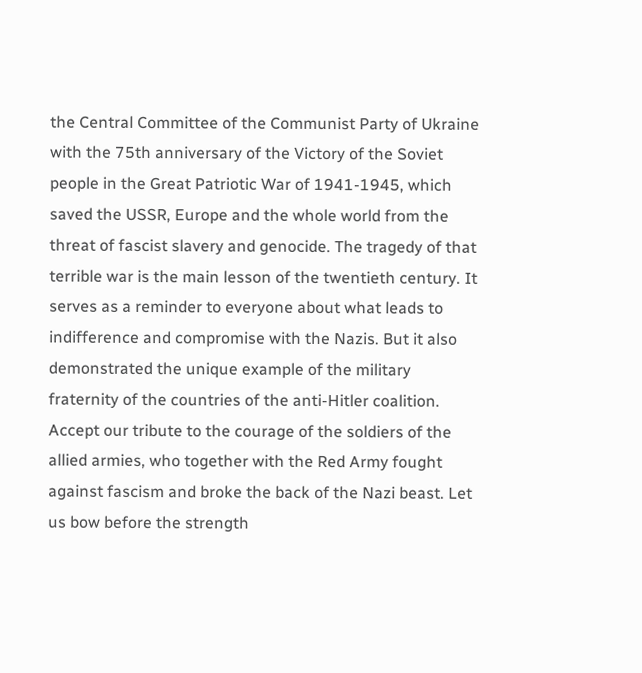the Central Committee of the Communist Party of Ukraine with the 75th anniversary of the Victory of the Soviet people in the Great Patriotic War of 1941-1945, which saved the USSR, Europe and the whole world from the threat of fascist slavery and genocide. The tragedy of that terrible war is the main lesson of the twentieth century. It serves as a reminder to everyone about what leads to indifference and compromise with the Nazis. But it also demonstrated the unique example of the military fraternity of the countries of the anti-Hitler coalition. Accept our tribute to the courage of the soldiers of the allied armies, who together with the Red Army fought against fascism and broke the back of the Nazi beast. Let us bow before the strength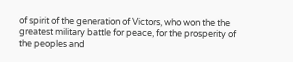of spirit of the generation of Victors, who won the the greatest military battle for peace, for the prosperity of the peoples and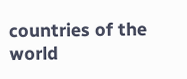countries of the world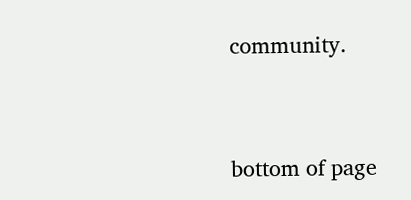community.



bottom of page